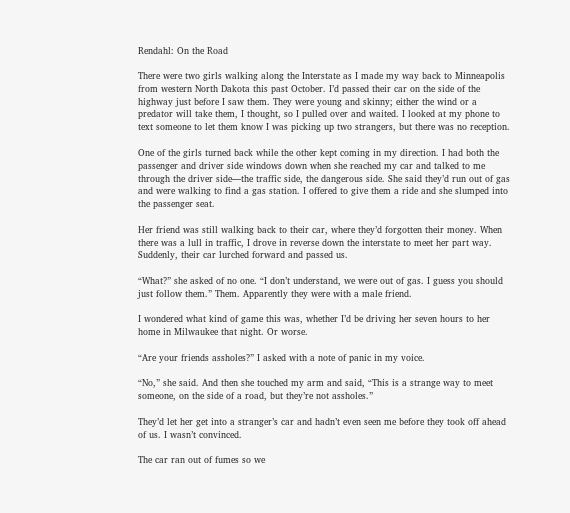Rendahl: On the Road

There were two girls walking along the Interstate as I made my way back to Minneapolis from western North Dakota this past October. I’d passed their car on the side of the highway just before I saw them. They were young and skinny; either the wind or a predator will take them, I thought, so I pulled over and waited. I looked at my phone to text someone to let them know I was picking up two strangers, but there was no reception.

One of the girls turned back while the other kept coming in my direction. I had both the passenger and driver side windows down when she reached my car and talked to me through the driver side—the traffic side, the dangerous side. She said they’d run out of gas and were walking to find a gas station. I offered to give them a ride and she slumped into the passenger seat.

Her friend was still walking back to their car, where they’d forgotten their money. When there was a lull in traffic, I drove in reverse down the interstate to meet her part way. Suddenly, their car lurched forward and passed us.

“What?” she asked of no one. “I don’t understand, we were out of gas. I guess you should just follow them.” Them. Apparently they were with a male friend.

I wondered what kind of game this was, whether I’d be driving her seven hours to her home in Milwaukee that night. Or worse.

“Are your friends assholes?” I asked with a note of panic in my voice.

“No,” she said. And then she touched my arm and said, “This is a strange way to meet someone, on the side of a road, but they’re not assholes.”

They’d let her get into a stranger’s car and hadn’t even seen me before they took off ahead of us. I wasn’t convinced.

The car ran out of fumes so we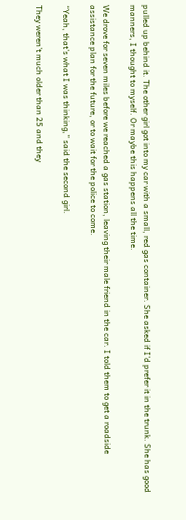pulled up behind it. The other girl got into my car with a small, red gas container. She asked if I’d prefer it in the trunk. She has good manners, I thought to myself. Or maybe this happens all the time.

We drove for seven miles before we reached a gas station, leaving their male friend in the car. I told them to get a roadside assistance plan for the future, or to wait for the police to come.

“Yeah, that’s what I was thinking,” said the second girl.

They weren’t much older than 25 and they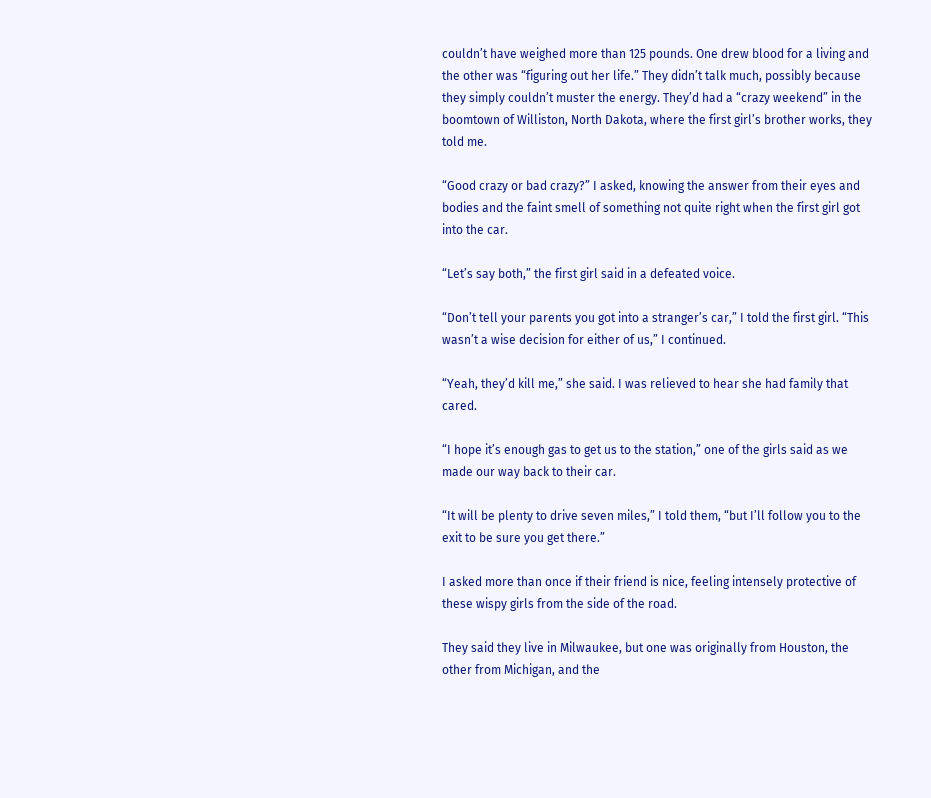couldn’t have weighed more than 125 pounds. One drew blood for a living and the other was “figuring out her life.” They didn’t talk much, possibly because they simply couldn’t muster the energy. They’d had a “crazy weekend” in the boomtown of Williston, North Dakota, where the first girl’s brother works, they told me.

“Good crazy or bad crazy?” I asked, knowing the answer from their eyes and bodies and the faint smell of something not quite right when the first girl got into the car.

“Let’s say both,” the first girl said in a defeated voice.

“Don’t tell your parents you got into a stranger’s car,” I told the first girl. “This wasn’t a wise decision for either of us,” I continued.

“Yeah, they’d kill me,” she said. I was relieved to hear she had family that cared.

“I hope it’s enough gas to get us to the station,” one of the girls said as we made our way back to their car.

“It will be plenty to drive seven miles,” I told them, “but I’ll follow you to the exit to be sure you get there.”

I asked more than once if their friend is nice, feeling intensely protective of these wispy girls from the side of the road.

They said they live in Milwaukee, but one was originally from Houston, the other from Michigan, and the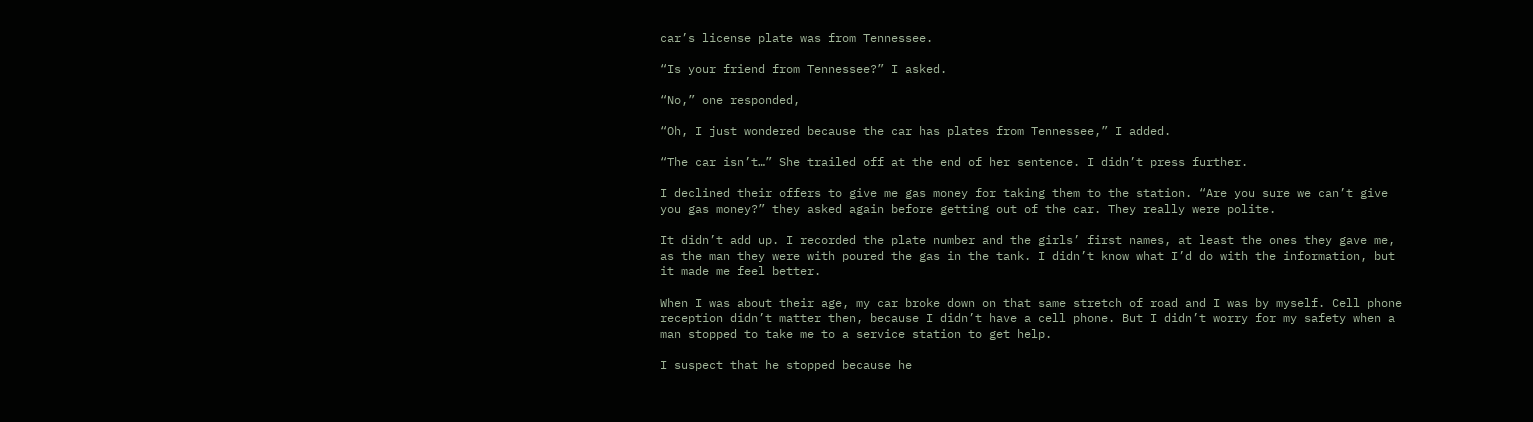car’s license plate was from Tennessee.

“Is your friend from Tennessee?” I asked.

“No,” one responded,

“Oh, I just wondered because the car has plates from Tennessee,” I added.

“The car isn’t…” She trailed off at the end of her sentence. I didn’t press further.

I declined their offers to give me gas money for taking them to the station. “Are you sure we can’t give you gas money?” they asked again before getting out of the car. They really were polite.

It didn’t add up. I recorded the plate number and the girls’ first names, at least the ones they gave me, as the man they were with poured the gas in the tank. I didn’t know what I’d do with the information, but it made me feel better.

When I was about their age, my car broke down on that same stretch of road and I was by myself. Cell phone reception didn’t matter then, because I didn’t have a cell phone. But I didn’t worry for my safety when a man stopped to take me to a service station to get help.

I suspect that he stopped because he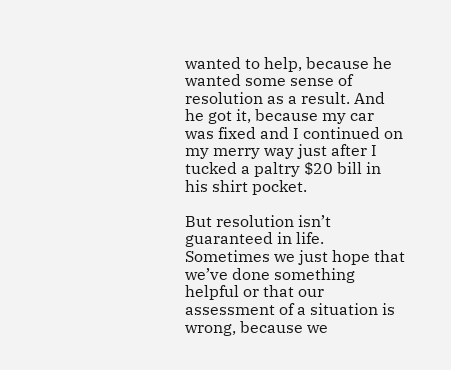wanted to help, because he wanted some sense of resolution as a result. And he got it, because my car was fixed and I continued on my merry way just after I tucked a paltry $20 bill in his shirt pocket.

But resolution isn’t guaranteed in life. Sometimes we just hope that we’ve done something helpful or that our assessment of a situation is wrong, because we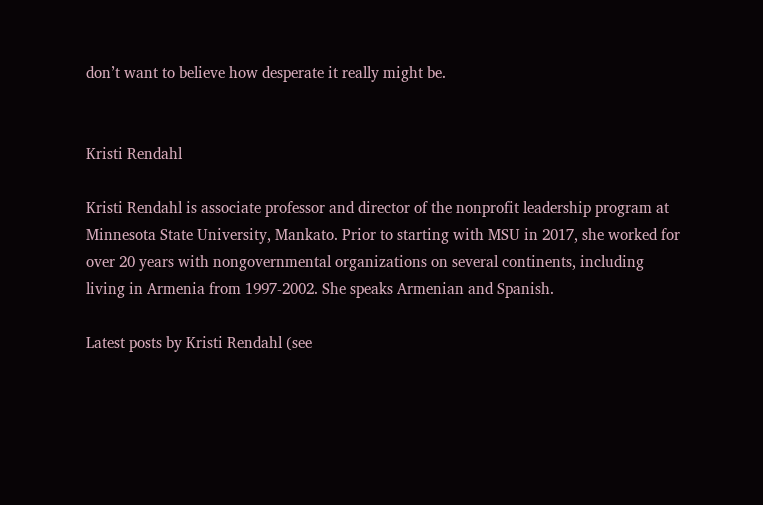don’t want to believe how desperate it really might be.


Kristi Rendahl

Kristi Rendahl is associate professor and director of the nonprofit leadership program at Minnesota State University, Mankato. Prior to starting with MSU in 2017, she worked for over 20 years with nongovernmental organizations on several continents, including living in Armenia from 1997-2002. She speaks Armenian and Spanish.

Latest posts by Kristi Rendahl (see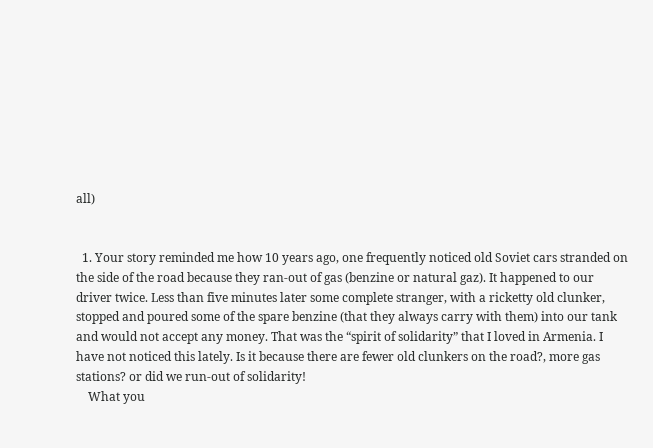all)


  1. Your story reminded me how 10 years ago, one frequently noticed old Soviet cars stranded on the side of the road because they ran-out of gas (benzine or natural gaz). It happened to our driver twice. Less than five minutes later some complete stranger, with a ricketty old clunker, stopped and poured some of the spare benzine (that they always carry with them) into our tank and would not accept any money. That was the “spirit of solidarity” that I loved in Armenia. I have not noticed this lately. Is it because there are fewer old clunkers on the road?, more gas stations? or did we run-out of solidarity!
    What you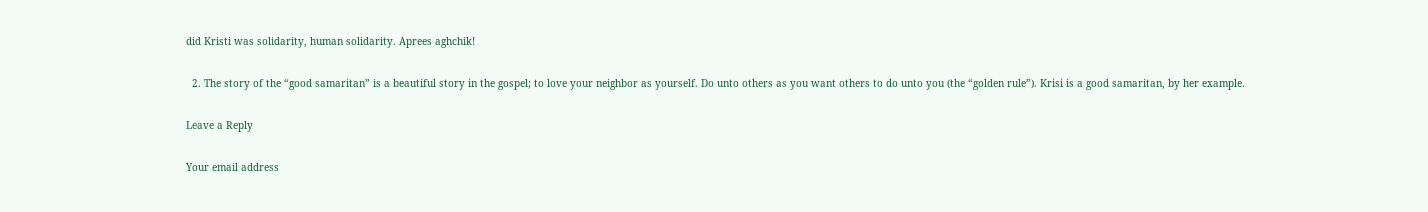did Kristi was solidarity, human solidarity. Aprees aghchik!

  2. The story of the “good samaritan” is a beautiful story in the gospel; to love your neighbor as yourself. Do unto others as you want others to do unto you (the “golden rule”). Krisi is a good samaritan, by her example.

Leave a Reply

Your email address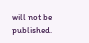will not be published.